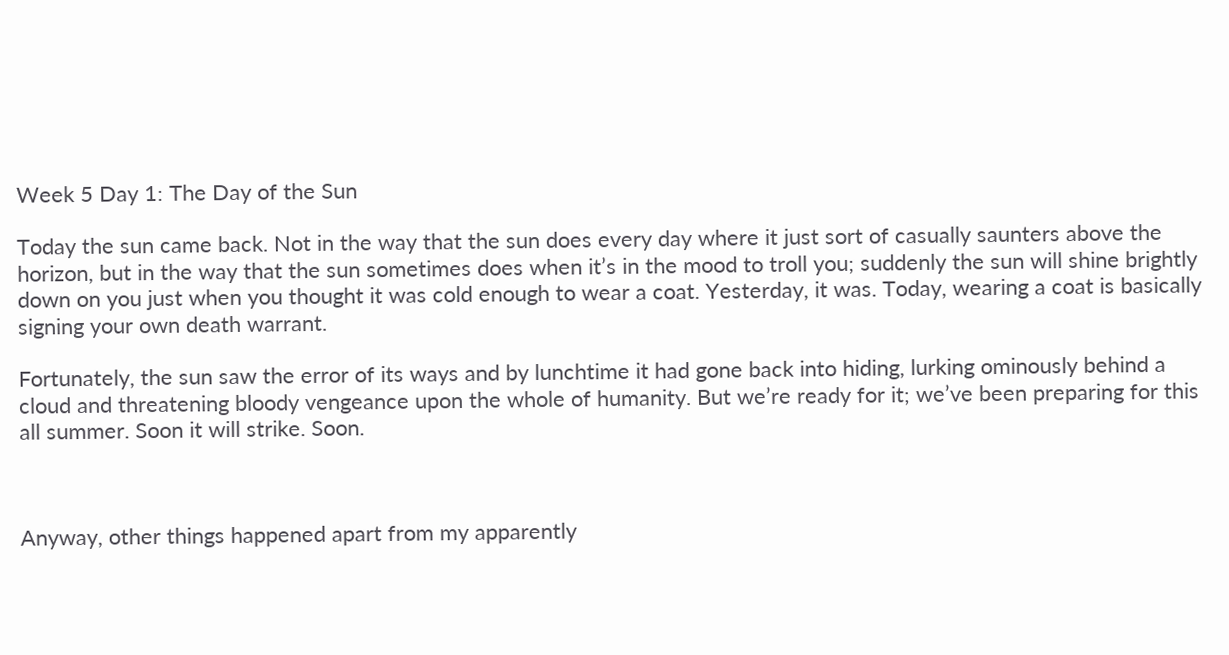Week 5 Day 1: The Day of the Sun

Today the sun came back. Not in the way that the sun does every day where it just sort of casually saunters above the horizon, but in the way that the sun sometimes does when it’s in the mood to troll you; suddenly the sun will shine brightly down on you just when you thought it was cold enough to wear a coat. Yesterday, it was. Today, wearing a coat is basically signing your own death warrant.

Fortunately, the sun saw the error of its ways and by lunchtime it had gone back into hiding, lurking ominously behind a cloud and threatening bloody vengeance upon the whole of humanity. But we’re ready for it; we’ve been preparing for this all summer. Soon it will strike. Soon.



Anyway, other things happened apart from my apparently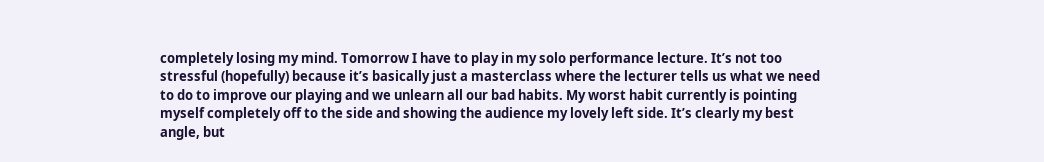completely losing my mind. Tomorrow I have to play in my solo performance lecture. It’s not too stressful (hopefully) because it’s basically just a masterclass where the lecturer tells us what we need to do to improve our playing and we unlearn all our bad habits. My worst habit currently is pointing myself completely off to the side and showing the audience my lovely left side. It’s clearly my best angle, but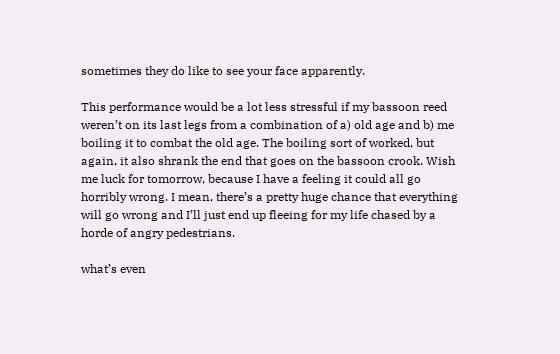sometimes they do like to see your face apparently.

This performance would be a lot less stressful if my bassoon reed weren’t on its last legs from a combination of a) old age and b) me boiling it to combat the old age. The boiling sort of worked, but again, it also shrank the end that goes on the bassoon crook. Wish me luck for tomorrow, because I have a feeling it could all go horribly wrong. I mean, there’s a pretty huge chance that everything will go wrong and I’ll just end up fleeing for my life chased by a horde of angry pedestrians.

what’s even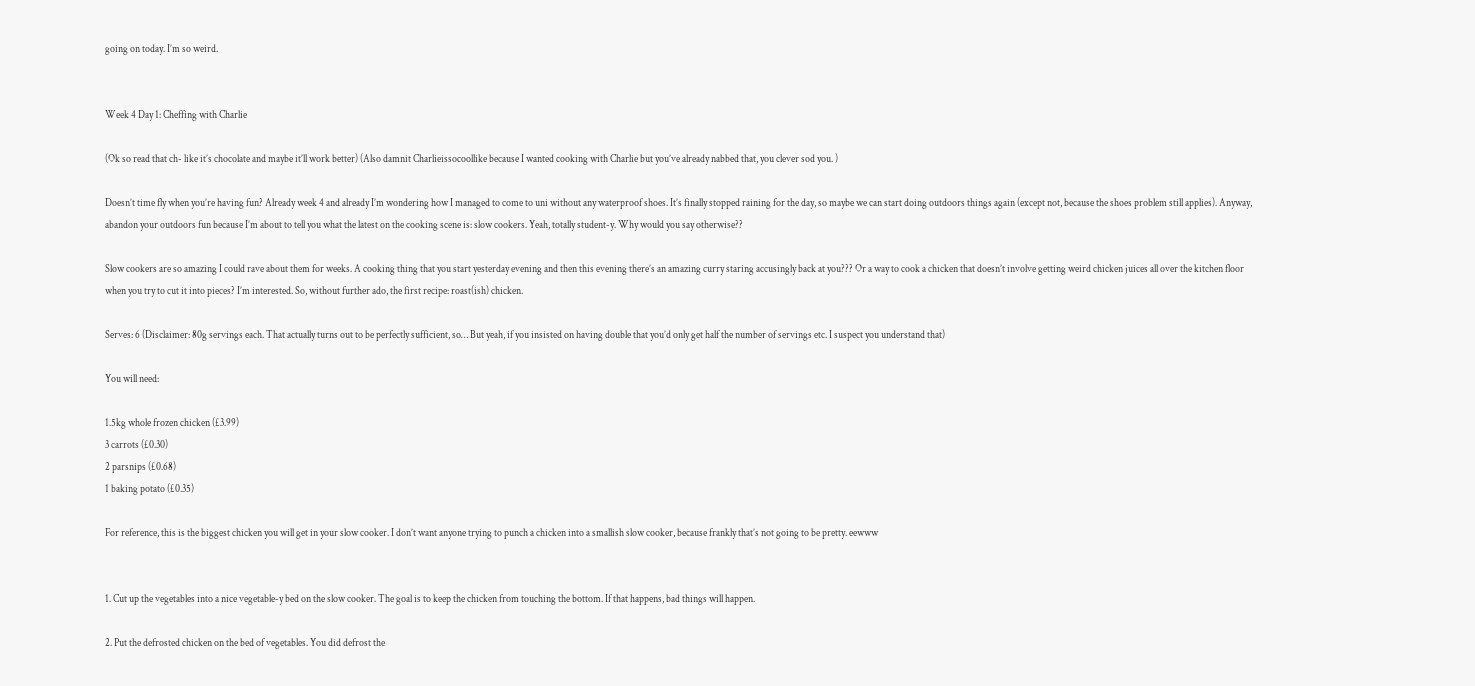going on today. I’m so weird.


Week 4 Day 1: Cheffing with Charlie

(Ok so read that ch- like it’s chocolate and maybe it’ll work better) (Also damnit Charlieissocoollike because I wanted cooking with Charlie but you’ve already nabbed that, you clever sod you. )

Doesn’t time fly when you’re having fun? Already week 4 and already I’m wondering how I managed to come to uni without any waterproof shoes. It’s finally stopped raining for the day, so maybe we can start doing outdoors things again (except not, because the shoes problem still applies). Anyway, abandon your outdoors fun because I’m about to tell you what the latest on the cooking scene is: slow cookers. Yeah, totally student-y. Why would you say otherwise??

Slow cookers are so amazing I could rave about them for weeks. A cooking thing that you start yesterday evening and then this evening there’s an amazing curry staring accusingly back at you??? Or a way to cook a chicken that doesn’t involve getting weird chicken juices all over the kitchen floor when you try to cut it into pieces? I’m interested. So, without further ado, the first recipe: roast(ish) chicken.

Serves: 6 (Disclaimer: 80g servings each. That actually turns out to be perfectly sufficient, so… But yeah, if you insisted on having double that you’d only get half the number of servings etc. I suspect you understand that)

You will need:

1.5kg whole frozen chicken (£3.99)
3 carrots (£0.30)
2 parsnips (£0.68)
1 baking potato (£0.35)

For reference, this is the biggest chicken you will get in your slow cooker. I don’t want anyone trying to punch a chicken into a smallish slow cooker, because frankly that’s not going to be pretty. eewww


1. Cut up the vegetables into a nice vegetable-y bed on the slow cooker. The goal is to keep the chicken from touching the bottom. If that happens, bad things will happen.

2. Put the defrosted chicken on the bed of vegetables. You did defrost the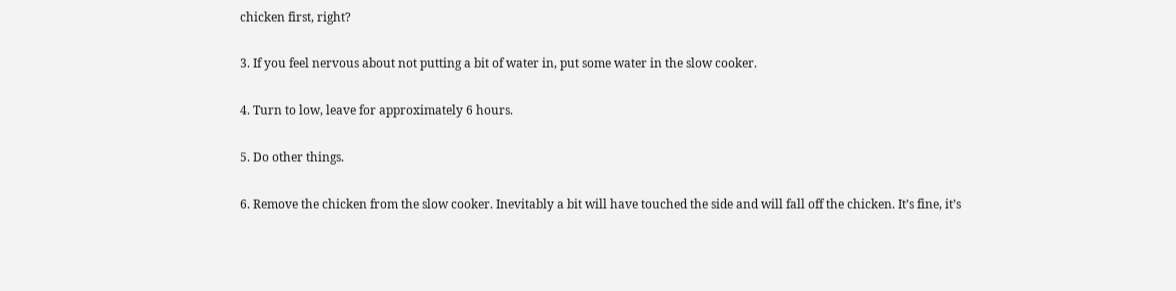chicken first, right?

3. If you feel nervous about not putting a bit of water in, put some water in the slow cooker.

4. Turn to low, leave for approximately 6 hours.

5. Do other things.

6. Remove the chicken from the slow cooker. Inevitably a bit will have touched the side and will fall off the chicken. It’s fine, it’s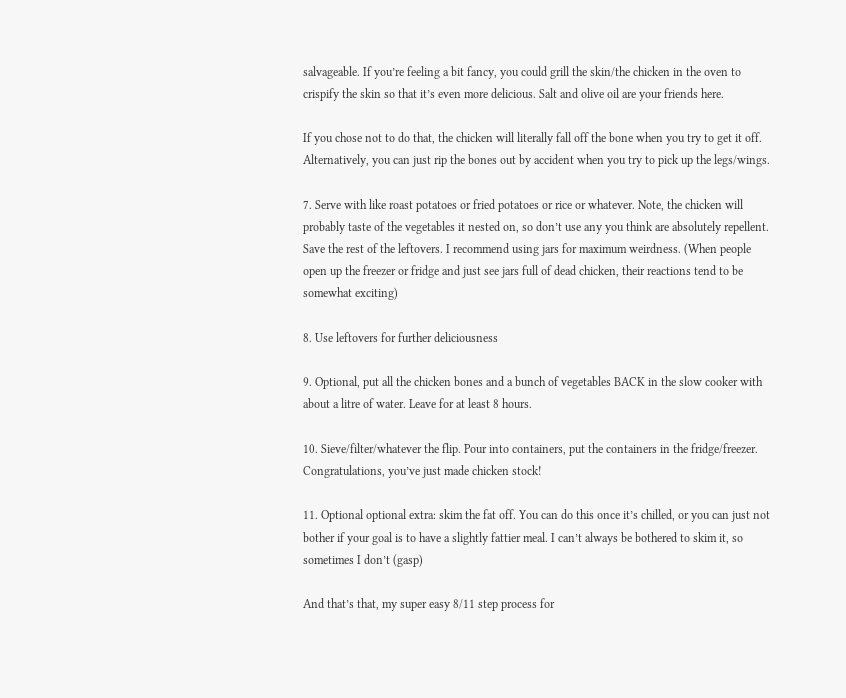salvageable. If you’re feeling a bit fancy, you could grill the skin/the chicken in the oven to crispify the skin so that it’s even more delicious. Salt and olive oil are your friends here.

If you chose not to do that, the chicken will literally fall off the bone when you try to get it off. Alternatively, you can just rip the bones out by accident when you try to pick up the legs/wings.

7. Serve with like roast potatoes or fried potatoes or rice or whatever. Note, the chicken will probably taste of the vegetables it nested on, so don’t use any you think are absolutely repellent. Save the rest of the leftovers. I recommend using jars for maximum weirdness. (When people open up the freezer or fridge and just see jars full of dead chicken, their reactions tend to be somewhat exciting)

8. Use leftovers for further deliciousness

9. Optional, put all the chicken bones and a bunch of vegetables BACK in the slow cooker with about a litre of water. Leave for at least 8 hours.

10. Sieve/filter/whatever the flip. Pour into containers, put the containers in the fridge/freezer. Congratulations, you’ve just made chicken stock!

11. Optional optional extra: skim the fat off. You can do this once it’s chilled, or you can just not bother if your goal is to have a slightly fattier meal. I can’t always be bothered to skim it, so sometimes I don’t (gasp)

And that’s that, my super easy 8/11 step process for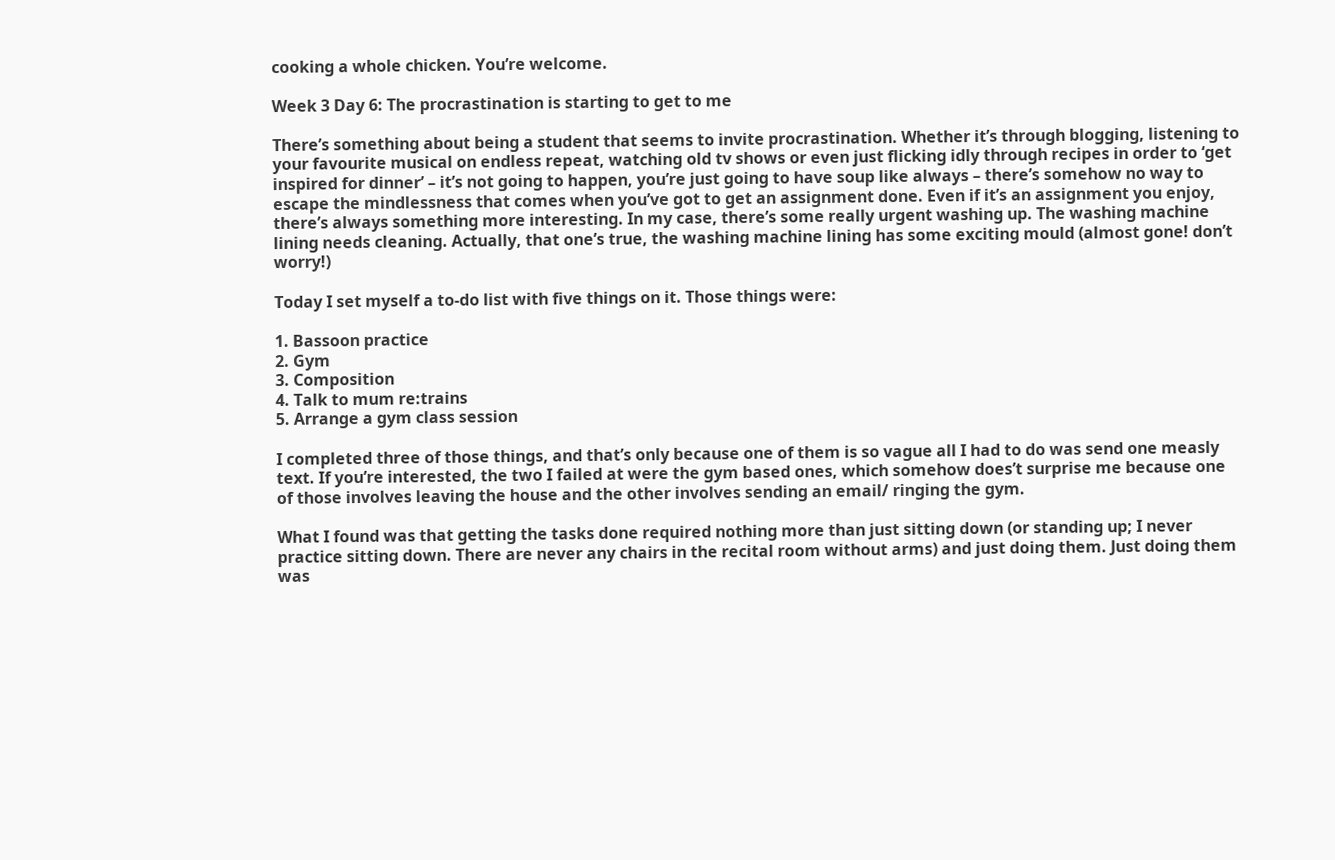cooking a whole chicken. You’re welcome.

Week 3 Day 6: The procrastination is starting to get to me

There’s something about being a student that seems to invite procrastination. Whether it’s through blogging, listening to your favourite musical on endless repeat, watching old tv shows or even just flicking idly through recipes in order to ‘get inspired for dinner’ – it’s not going to happen, you’re just going to have soup like always – there’s somehow no way to escape the mindlessness that comes when you’ve got to get an assignment done. Even if it’s an assignment you enjoy, there’s always something more interesting. In my case, there’s some really urgent washing up. The washing machine lining needs cleaning. Actually, that one’s true, the washing machine lining has some exciting mould (almost gone! don’t worry!)

Today I set myself a to-do list with five things on it. Those things were:

1. Bassoon practice
2. Gym
3. Composition
4. Talk to mum re:trains
5. Arrange a gym class session

I completed three of those things, and that’s only because one of them is so vague all I had to do was send one measly text. If you’re interested, the two I failed at were the gym based ones, which somehow does’t surprise me because one of those involves leaving the house and the other involves sending an email/ ringing the gym.

What I found was that getting the tasks done required nothing more than just sitting down (or standing up; I never practice sitting down. There are never any chairs in the recital room without arms) and just doing them. Just doing them was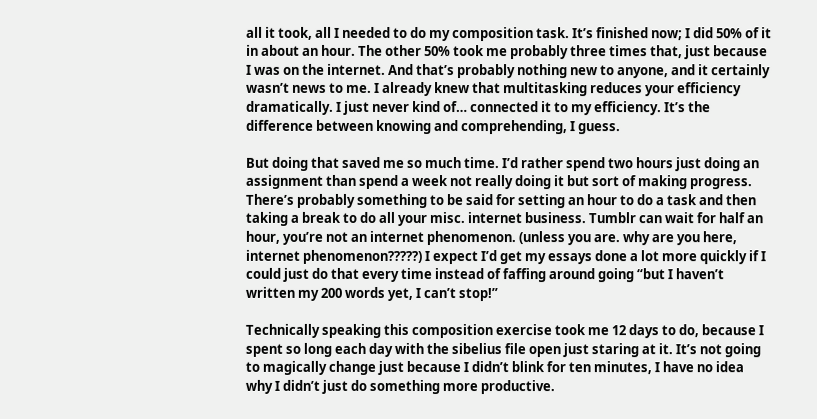all it took, all I needed to do my composition task. It’s finished now; I did 50% of it in about an hour. The other 50% took me probably three times that, just because I was on the internet. And that’s probably nothing new to anyone, and it certainly wasn’t news to me. I already knew that multitasking reduces your efficiency dramatically. I just never kind of… connected it to my efficiency. It’s the difference between knowing and comprehending, I guess.

But doing that saved me so much time. I’d rather spend two hours just doing an assignment than spend a week not really doing it but sort of making progress. There’s probably something to be said for setting an hour to do a task and then taking a break to do all your misc. internet business. Tumblr can wait for half an hour, you’re not an internet phenomenon. (unless you are. why are you here, internet phenomenon?????) I expect I’d get my essays done a lot more quickly if I could just do that every time instead of faffing around going “but I haven’t written my 200 words yet, I can’t stop!”

Technically speaking this composition exercise took me 12 days to do, because I spent so long each day with the sibelius file open just staring at it. It’s not going to magically change just because I didn’t blink for ten minutes, I have no idea why I didn’t just do something more productive.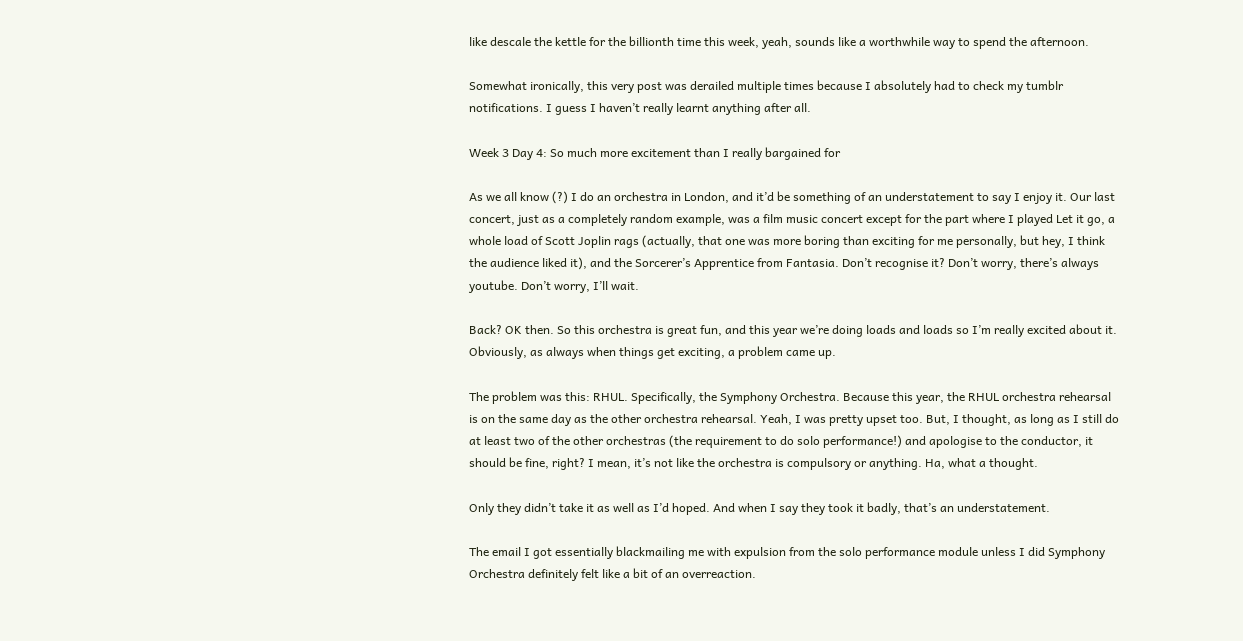like descale the kettle for the billionth time this week, yeah, sounds like a worthwhile way to spend the afternoon.

Somewhat ironically, this very post was derailed multiple times because I absolutely had to check my tumblr notifications. I guess I haven’t really learnt anything after all.

Week 3 Day 4: So much more excitement than I really bargained for

As we all know (?) I do an orchestra in London, and it’d be something of an understatement to say I enjoy it. Our last concert, just as a completely random example, was a film music concert except for the part where I played Let it go, a whole load of Scott Joplin rags (actually, that one was more boring than exciting for me personally, but hey, I think the audience liked it), and the Sorcerer’s Apprentice from Fantasia. Don’t recognise it? Don’t worry, there’s always youtube. Don’t worry, I’ll wait.

Back? OK then. So this orchestra is great fun, and this year we’re doing loads and loads so I’m really excited about it. Obviously, as always when things get exciting, a problem came up.

The problem was this: RHUL. Specifically, the Symphony Orchestra. Because this year, the RHUL orchestra rehearsal is on the same day as the other orchestra rehearsal. Yeah, I was pretty upset too. But, I thought, as long as I still do at least two of the other orchestras (the requirement to do solo performance!) and apologise to the conductor, it should be fine, right? I mean, it’s not like the orchestra is compulsory or anything. Ha, what a thought.

Only they didn’t take it as well as I’d hoped. And when I say they took it badly, that’s an understatement.

The email I got essentially blackmailing me with expulsion from the solo performance module unless I did Symphony Orchestra definitely felt like a bit of an overreaction.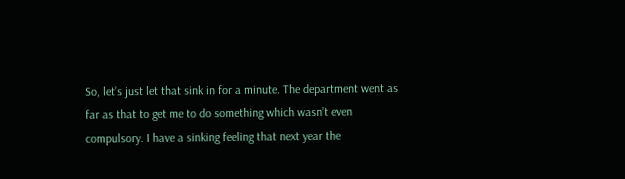So, let’s just let that sink in for a minute. The department went as far as that to get me to do something which wasn’t even compulsory. I have a sinking feeling that next year the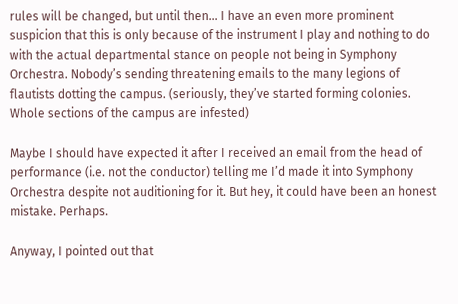rules will be changed, but until then… I have an even more prominent suspicion that this is only because of the instrument I play and nothing to do with the actual departmental stance on people not being in Symphony Orchestra. Nobody’s sending threatening emails to the many legions of flautists dotting the campus. (seriously, they’ve started forming colonies. Whole sections of the campus are infested)

Maybe I should have expected it after I received an email from the head of performance (i.e. not the conductor) telling me I’d made it into Symphony Orchestra despite not auditioning for it. But hey, it could have been an honest mistake. Perhaps.

Anyway, I pointed out that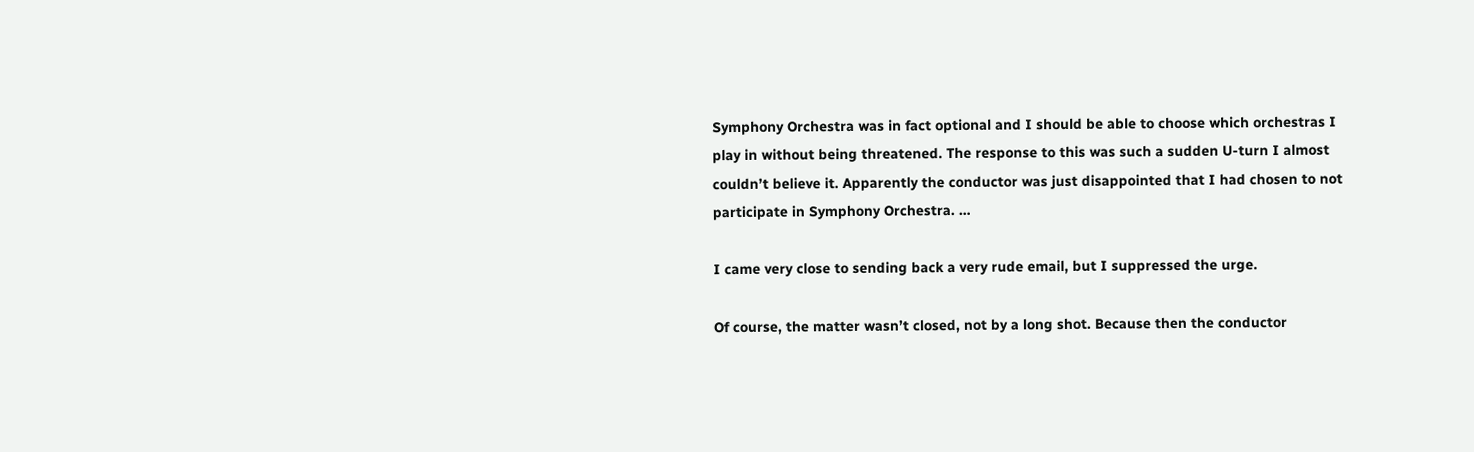Symphony Orchestra was in fact optional and I should be able to choose which orchestras I play in without being threatened. The response to this was such a sudden U-turn I almost couldn’t believe it. Apparently the conductor was just disappointed that I had chosen to not participate in Symphony Orchestra. …

I came very close to sending back a very rude email, but I suppressed the urge.

Of course, the matter wasn’t closed, not by a long shot. Because then the conductor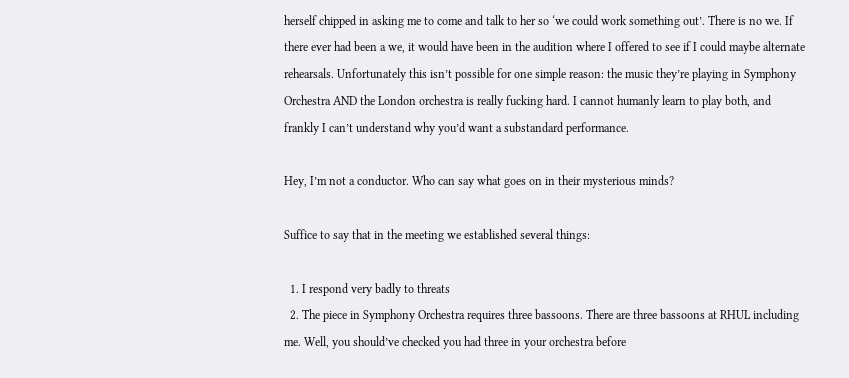herself chipped in asking me to come and talk to her so ‘we could work something out’. There is no we. If there ever had been a we, it would have been in the audition where I offered to see if I could maybe alternate rehearsals. Unfortunately this isn’t possible for one simple reason: the music they’re playing in Symphony Orchestra AND the London orchestra is really fucking hard. I cannot humanly learn to play both, and frankly I can’t understand why you’d want a substandard performance.

Hey, I’m not a conductor. Who can say what goes on in their mysterious minds?

Suffice to say that in the meeting we established several things:

  1. I respond very badly to threats
  2. The piece in Symphony Orchestra requires three bassoons. There are three bassoons at RHUL including me. Well, you should’ve checked you had three in your orchestra before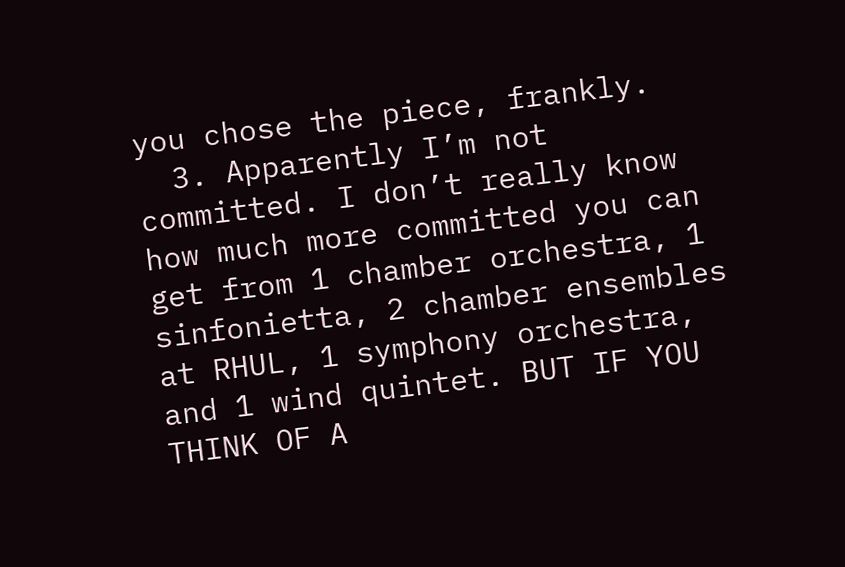you chose the piece, frankly.
  3. Apparently I’m not committed. I don’t really know how much more committed you can get from 1 chamber orchestra, 1 sinfonietta, 2 chamber ensembles at RHUL, 1 symphony orchestra, and 1 wind quintet. BUT IF YOU THINK OF A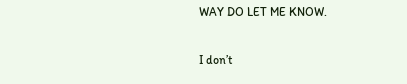WAY DO LET ME KNOW.

I don’t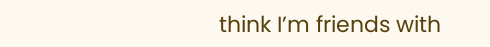think I’m friends with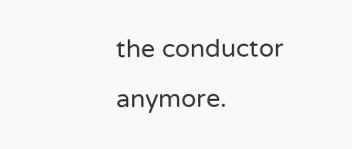the conductor anymore.